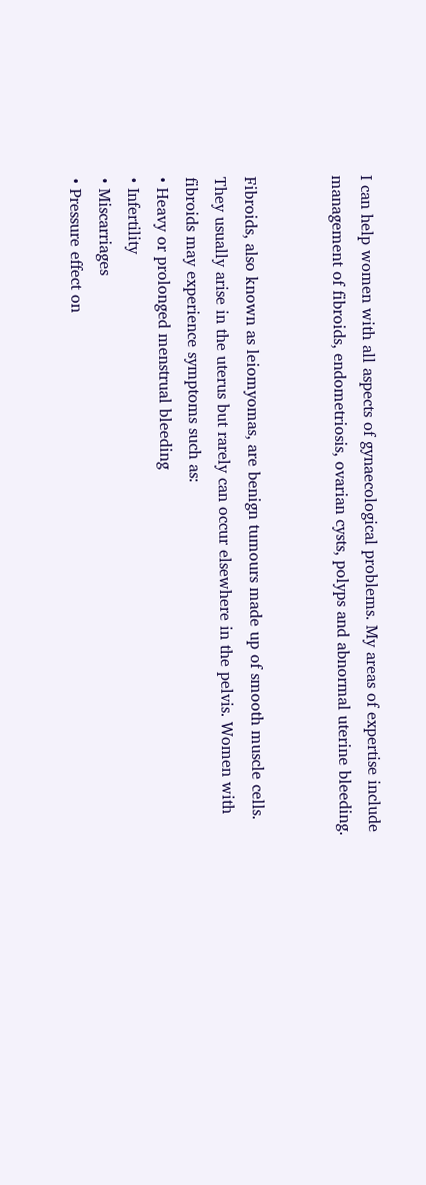I can help women with all aspects of gynaecological problems. My areas of expertise include management of fibroids, endometriosis, ovarian cysts, polyps and abnormal uterine bleeding.


Fibroids, also known as leiomyomas, are benign tumours made up of smooth muscle cells. They usually arise in the uterus but rarely can occur elsewhere in the pelvis. Women with fibroids may experience symptoms such as:
• Heavy or prolonged menstrual bleeding
• Infertility
• Miscarriages
• Pressure effect on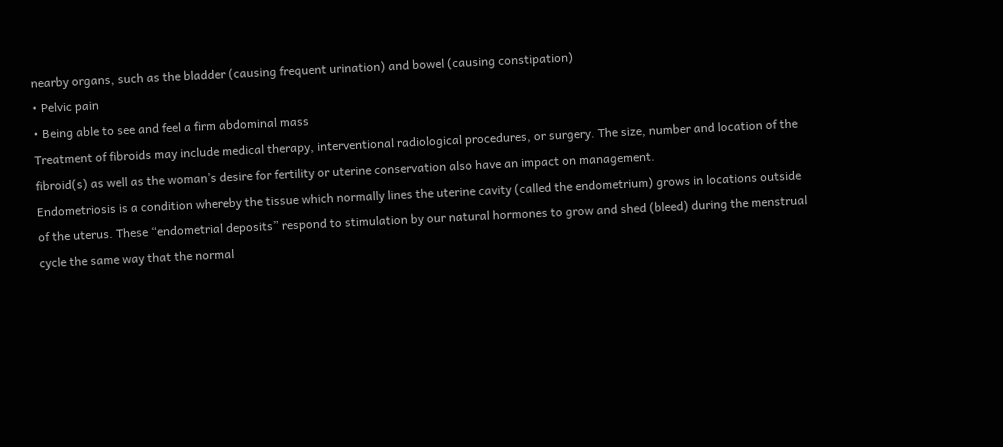nearby organs, such as the bladder (causing frequent urination) and bowel (causing constipation)
• Pelvic pain
• Being able to see and feel a firm abdominal mass
Treatment of fibroids may include medical therapy, interventional radiological procedures, or surgery. The size, number and location of the fibroid(s) as well as the woman’s desire for fertility or uterine conservation also have an impact on management.
Endometriosis is a condition whereby the tissue which normally lines the uterine cavity (called the endometrium) grows in locations outside of the uterus. These “endometrial deposits” respond to stimulation by our natural hormones to grow and shed (bleed) during the menstrual cycle the same way that the normal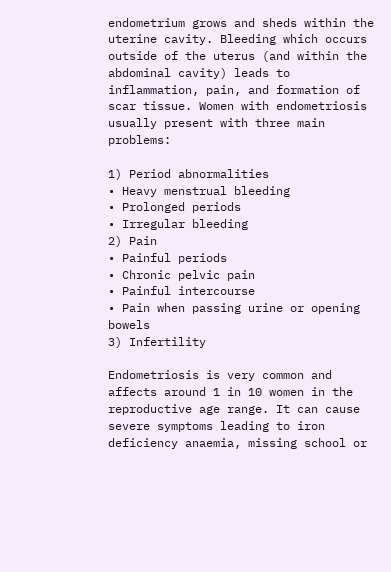endometrium grows and sheds within the uterine cavity. Bleeding which occurs outside of the uterus (and within the abdominal cavity) leads to inflammation, pain, and formation of scar tissue. Women with endometriosis usually present with three main problems:

1) Period abnormalities
• Heavy menstrual bleeding
• Prolonged periods
• Irregular bleeding
2) Pain
• Painful periods
• Chronic pelvic pain
• Painful intercourse
• Pain when passing urine or opening bowels
3) Infertility

Endometriosis is very common and affects around 1 in 10 women in the reproductive age range. It can cause severe symptoms leading to iron deficiency anaemia, missing school or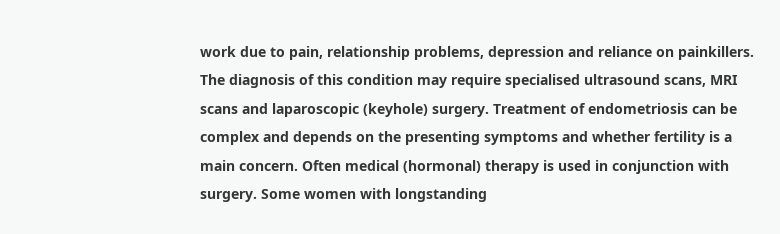work due to pain, relationship problems, depression and reliance on painkillers. The diagnosis of this condition may require specialised ultrasound scans, MRI scans and laparoscopic (keyhole) surgery. Treatment of endometriosis can be complex and depends on the presenting symptoms and whether fertility is a main concern. Often medical (hormonal) therapy is used in conjunction with surgery. Some women with longstanding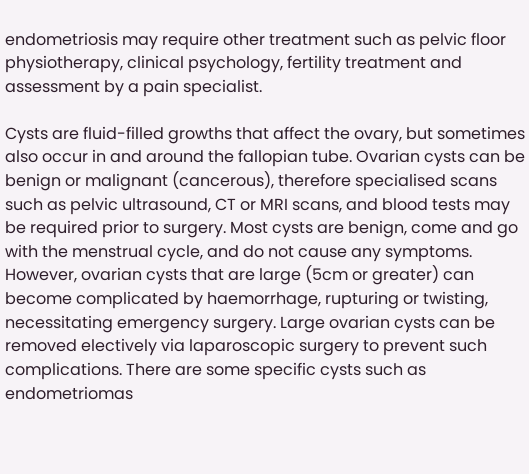endometriosis may require other treatment such as pelvic floor physiotherapy, clinical psychology, fertility treatment and assessment by a pain specialist.

Cysts are fluid-filled growths that affect the ovary, but sometimes also occur in and around the fallopian tube. Ovarian cysts can be benign or malignant (cancerous), therefore specialised scans such as pelvic ultrasound, CT or MRI scans, and blood tests may be required prior to surgery. Most cysts are benign, come and go with the menstrual cycle, and do not cause any symptoms. However, ovarian cysts that are large (5cm or greater) can become complicated by haemorrhage, rupturing or twisting, necessitating emergency surgery. Large ovarian cysts can be removed electively via laparoscopic surgery to prevent such complications. There are some specific cysts such as endometriomas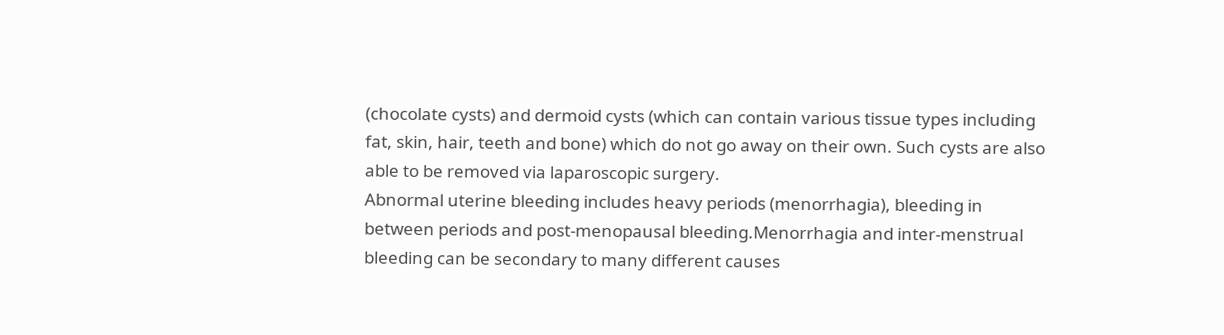(chocolate cysts) and dermoid cysts (which can contain various tissue types including fat, skin, hair, teeth and bone) which do not go away on their own. Such cysts are also able to be removed via laparoscopic surgery.
Abnormal uterine bleeding includes heavy periods (menorrhagia), bleeding in between periods and post-menopausal bleeding.Menorrhagia and inter-menstrual bleeding can be secondary to many different causes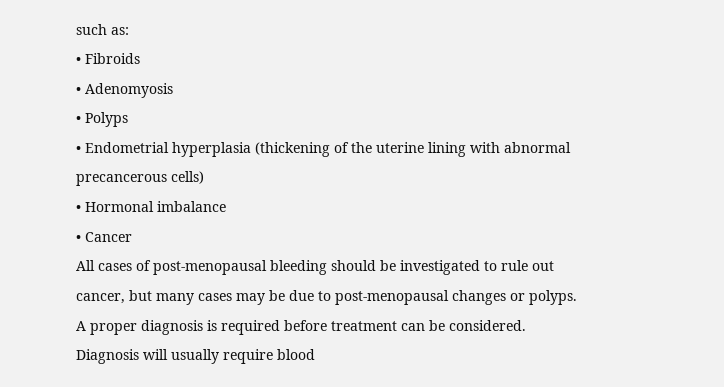such as:
• Fibroids
• Adenomyosis
• Polyps
• Endometrial hyperplasia (thickening of the uterine lining with abnormal precancerous cells)
• Hormonal imbalance
• Cancer
All cases of post-menopausal bleeding should be investigated to rule out cancer, but many cases may be due to post-menopausal changes or polyps. A proper diagnosis is required before treatment can be considered. Diagnosis will usually require blood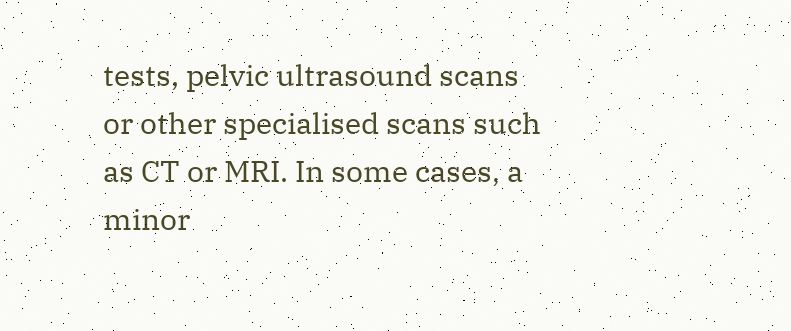tests, pelvic ultrasound scans or other specialised scans such as CT or MRI. In some cases, a minor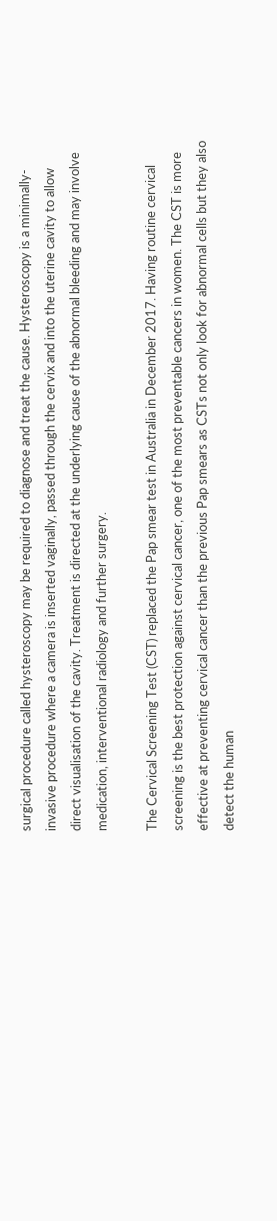surgical procedure called hysteroscopy may be required to diagnose and treat the cause. Hysteroscopy is a minimally-invasive procedure where a camera is inserted vaginally, passed through the cervix and into the uterine cavity to allow direct visualisation of the cavity. Treatment is directed at the underlying cause of the abnormal bleeding and may involve medication, interventional radiology and further surgery.

The Cervical Screening Test (CST) replaced the Pap smear test in Australia in December 2017. Having routine cervical screening is the best protection against cervical cancer, one of the most preventable cancers in women. The CST is more effective at preventing cervical cancer than the previous Pap smears as CSTs not only look for abnormal cells but they also detect the human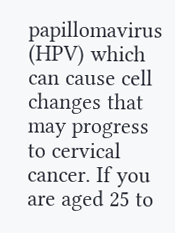papillomavirus (HPV) which can cause cell changes that may progress to cervical cancer. If you are aged 25 to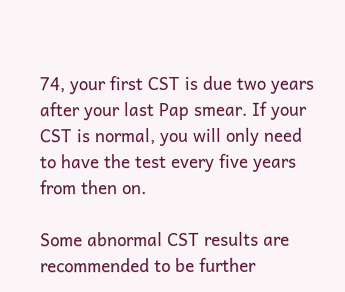74, your first CST is due two years after your last Pap smear. If your CST is normal, you will only need to have the test every five years from then on.

Some abnormal CST results are recommended to be further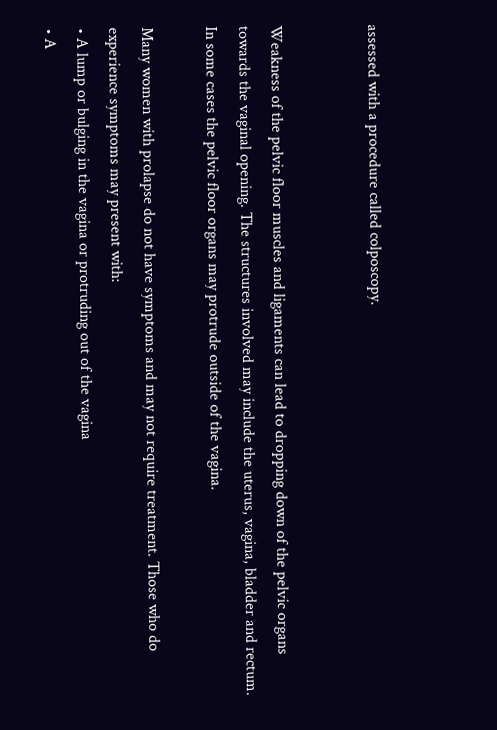assessed with a procedure called colposcopy.


Weakness of the pelvic floor muscles and ligaments can lead to dropping down of the pelvic organs towards the vaginal opening. The structures involved may include the uterus, vagina, bladder and rectum. In some cases the pelvic floor organs may protrude outside of the vagina.

Many women with prolapse do not have symptoms and may not require treatment. Those who do experience symptoms may present with:
• A lump or bulging in the vagina or protruding out of the vagina
• A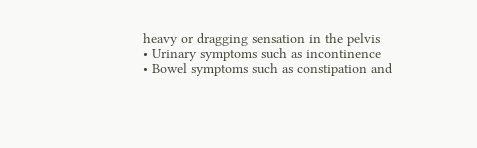heavy or dragging sensation in the pelvis
• Urinary symptoms such as incontinence
• Bowel symptoms such as constipation and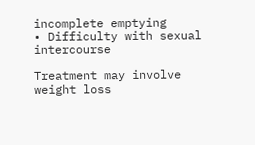incomplete emptying
• Difficulty with sexual intercourse

Treatment may involve weight loss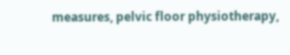measures, pelvic floor physiotherapy,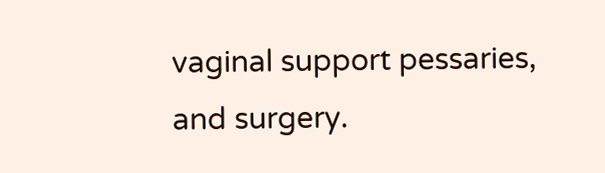vaginal support pessaries, and surgery.